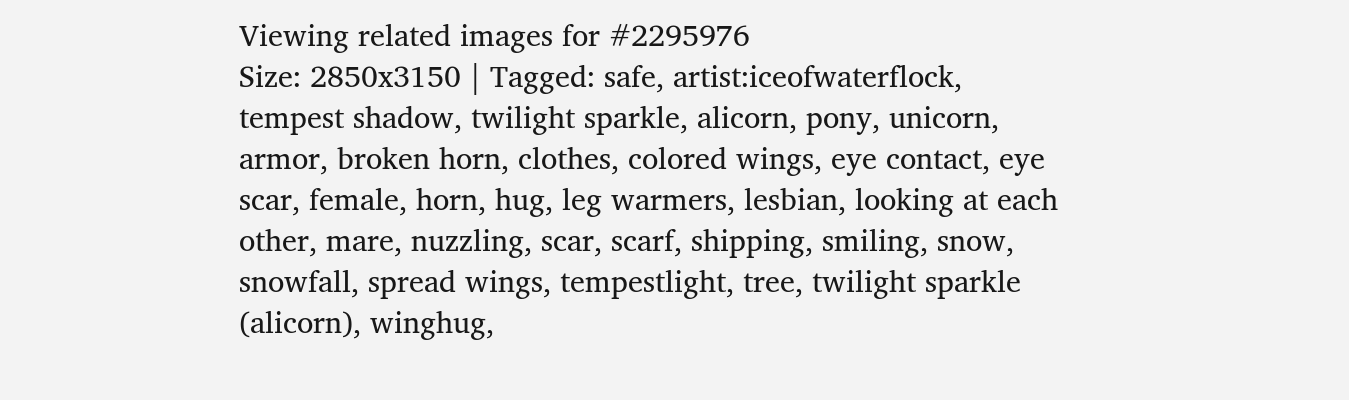Viewing related images for #2295976
Size: 2850x3150 | Tagged: safe, artist:iceofwaterflock, tempest shadow, twilight sparkle, alicorn, pony, unicorn, armor, broken horn, clothes, colored wings, eye contact, eye scar, female, horn, hug, leg warmers, lesbian, looking at each other, mare, nuzzling, scar, scarf, shipping, smiling, snow, snowfall, spread wings, tempestlight, tree, twilight sparkle (alicorn), winghug,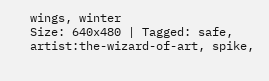wings, winter
Size: 640x480 | Tagged: safe, artist:the-wizard-of-art, spike,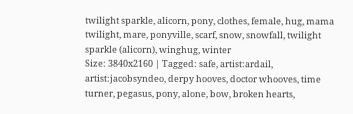twilight sparkle, alicorn, pony, clothes, female, hug, mama twilight, mare, ponyville, scarf, snow, snowfall, twilight sparkle (alicorn), winghug, winter
Size: 3840x2160 | Tagged: safe, artist:ardail, artist:jacobsyndeo, derpy hooves, doctor whooves, time turner, pegasus, pony, alone, bow, broken hearts,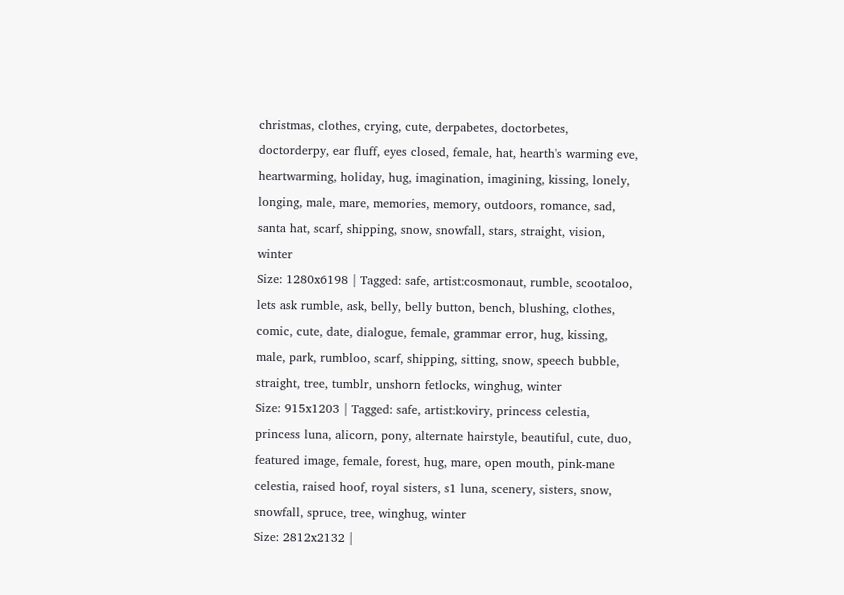christmas, clothes, crying, cute, derpabetes, doctorbetes, doctorderpy, ear fluff, eyes closed, female, hat, hearth's warming eve, heartwarming, holiday, hug, imagination, imagining, kissing, lonely, longing, male, mare, memories, memory, outdoors, romance, sad, santa hat, scarf, shipping, snow, snowfall, stars, straight, vision, winter
Size: 1280x6198 | Tagged: safe, artist:cosmonaut, rumble, scootaloo, lets ask rumble, ask, belly, belly button, bench, blushing, clothes, comic, cute, date, dialogue, female, grammar error, hug, kissing, male, park, rumbloo, scarf, shipping, sitting, snow, speech bubble, straight, tree, tumblr, unshorn fetlocks, winghug, winter
Size: 915x1203 | Tagged: safe, artist:koviry, princess celestia, princess luna, alicorn, pony, alternate hairstyle, beautiful, cute, duo, featured image, female, forest, hug, mare, open mouth, pink-mane celestia, raised hoof, royal sisters, s1 luna, scenery, sisters, snow, snowfall, spruce, tree, winghug, winter
Size: 2812x2132 |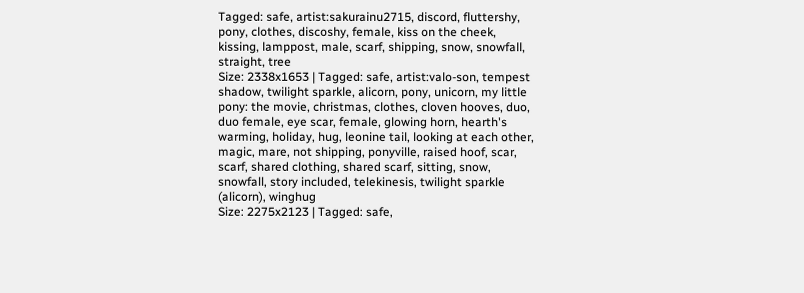Tagged: safe, artist:sakurainu2715, discord, fluttershy, pony, clothes, discoshy, female, kiss on the cheek, kissing, lamppost, male, scarf, shipping, snow, snowfall, straight, tree
Size: 2338x1653 | Tagged: safe, artist:valo-son, tempest shadow, twilight sparkle, alicorn, pony, unicorn, my little pony: the movie, christmas, clothes, cloven hooves, duo, duo female, eye scar, female, glowing horn, hearth's warming, holiday, hug, leonine tail, looking at each other, magic, mare, not shipping, ponyville, raised hoof, scar, scarf, shared clothing, shared scarf, sitting, snow, snowfall, story included, telekinesis, twilight sparkle (alicorn), winghug
Size: 2275x2123 | Tagged: safe,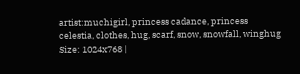artist:muchigirl, princess cadance, princess celestia, clothes, hug, scarf, snow, snowfall, winghug
Size: 1024x768 |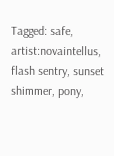Tagged: safe, artist:novaintellus, flash sentry, sunset shimmer, pony,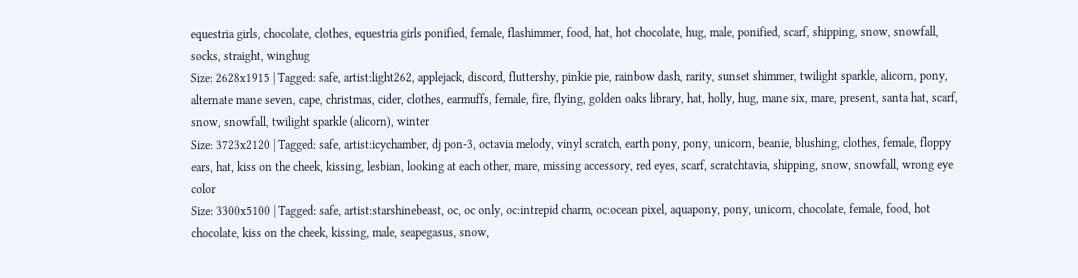equestria girls, chocolate, clothes, equestria girls ponified, female, flashimmer, food, hat, hot chocolate, hug, male, ponified, scarf, shipping, snow, snowfall, socks, straight, winghug
Size: 2628x1915 | Tagged: safe, artist:light262, applejack, discord, fluttershy, pinkie pie, rainbow dash, rarity, sunset shimmer, twilight sparkle, alicorn, pony, alternate mane seven, cape, christmas, cider, clothes, earmuffs, female, fire, flying, golden oaks library, hat, holly, hug, mane six, mare, present, santa hat, scarf, snow, snowfall, twilight sparkle (alicorn), winter
Size: 3723x2120 | Tagged: safe, artist:icychamber, dj pon-3, octavia melody, vinyl scratch, earth pony, pony, unicorn, beanie, blushing, clothes, female, floppy ears, hat, kiss on the cheek, kissing, lesbian, looking at each other, mare, missing accessory, red eyes, scarf, scratchtavia, shipping, snow, snowfall, wrong eye color
Size: 3300x5100 | Tagged: safe, artist:starshinebeast, oc, oc only, oc:intrepid charm, oc:ocean pixel, aquapony, pony, unicorn, chocolate, female, food, hot chocolate, kiss on the cheek, kissing, male, seapegasus, snow,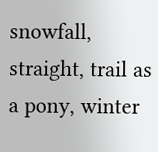snowfall, straight, trail as a pony, winter